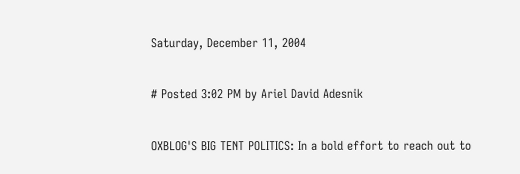Saturday, December 11, 2004

# Posted 3:02 PM by Ariel David Adesnik

OXBLOG'S BIG TENT POLITICS: In a bold effort to reach out to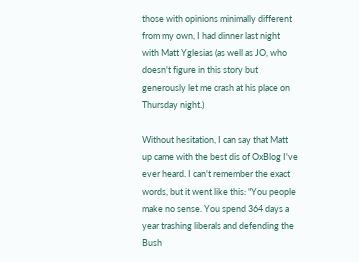those with opinions minimally different from my own, I had dinner last night with Matt Yglesias (as well as JO, who doesn't figure in this story but generously let me crash at his place on Thursday night.)

Without hesitation, I can say that Matt up came with the best dis of OxBlog I've ever heard. I can't remember the exact words, but it went like this: "You people make no sense. You spend 364 days a year trashing liberals and defending the Bush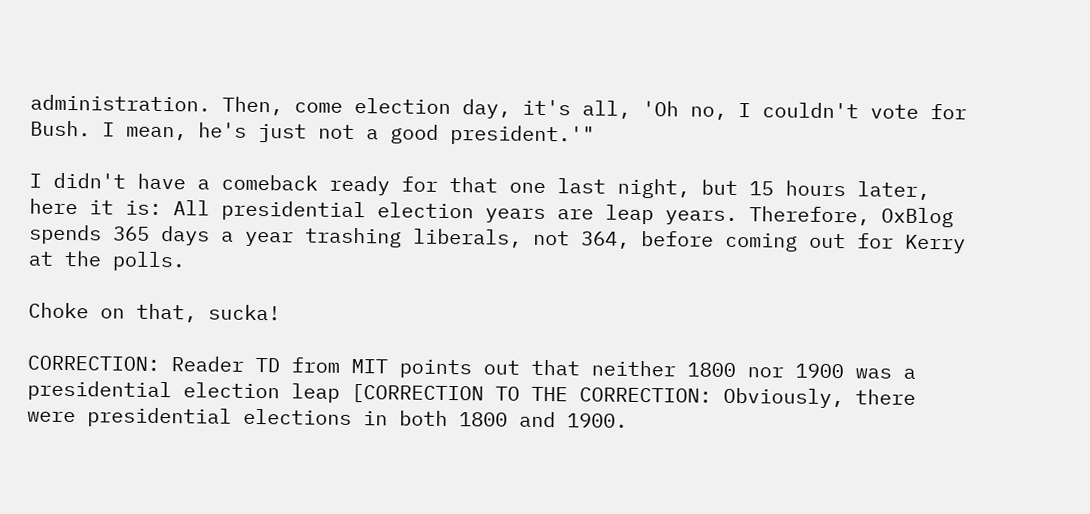administration. Then, come election day, it's all, 'Oh no, I couldn't vote for Bush. I mean, he's just not a good president.'"

I didn't have a comeback ready for that one last night, but 15 hours later, here it is: All presidential election years are leap years. Therefore, OxBlog spends 365 days a year trashing liberals, not 364, before coming out for Kerry at the polls.

Choke on that, sucka!

CORRECTION: Reader TD from MIT points out that neither 1800 nor 1900 was a presidential election leap [CORRECTION TO THE CORRECTION: Obviously, there were presidential elections in both 1800 and 1900.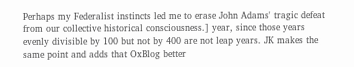Perhaps my Federalist instincts led me to erase John Adams' tragic defeat from our collective historical consciousness.] year, since those years evenly divisible by 100 but not by 400 are not leap years. JK makes the same point and adds that OxBlog better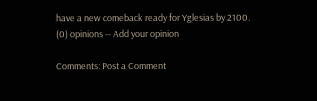have a new comeback ready for Yglesias by 2100.
(0) opinions -- Add your opinion

Comments: Post a Comment